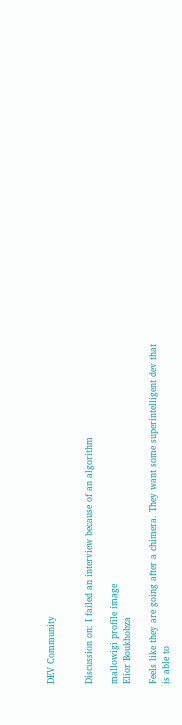DEV Community


Discussion on: I failed an interview because of an algorithm

mallowigi profile image
Elior Boukhobza

Feels like they are going after a chimera. They want some superintelligent dev that is able to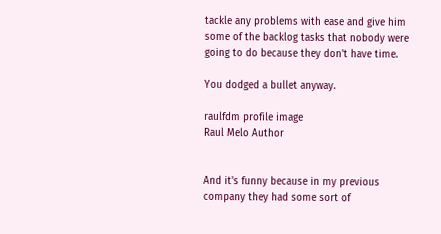tackle any problems with ease and give him some of the backlog tasks that nobody were going to do because they don't have time.

You dodged a bullet anyway.

raulfdm profile image
Raul Melo Author


And it's funny because in my previous company they had some sort of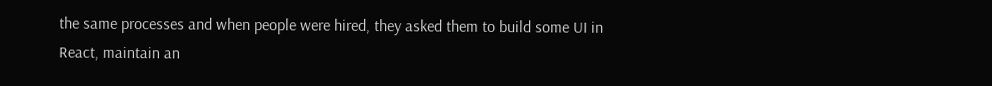the same processes and when people were hired, they asked them to build some UI in React, maintain an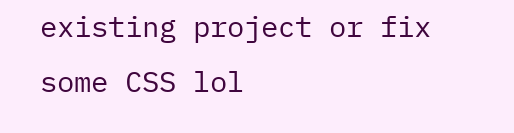existing project or fix some CSS lol